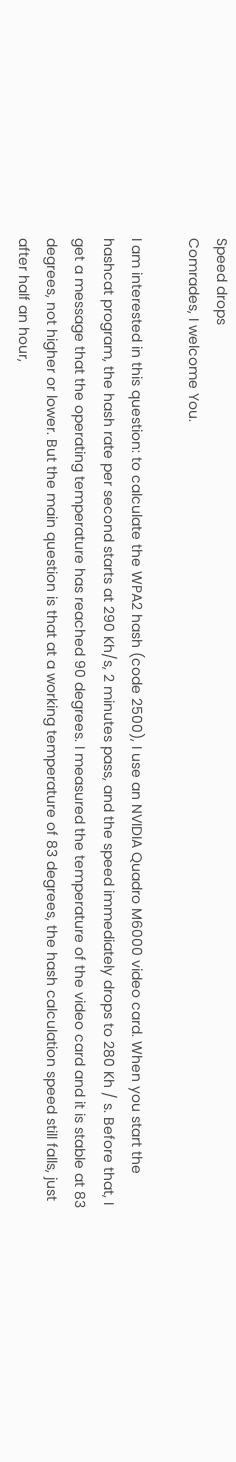Speed drops
Comrades, I welcome You.

I am interested in this question: to calculate the WPA2 hash (code 2500), I use an NVIDIA Quadro M6000 video card. When you start the hashcat program, the hash rate per second starts at 290 Kh/s, 2 minutes pass, and the speed immediately drops to 280 Kh / s. Before that, I get a message that the operating temperature has reached 90 degrees. I measured the temperature of the video card and it is stable at 83 degrees, not higher or lower. But the main question is that at a working temperature of 83 degrees, the hash calculation speed still falls, just after half an hour,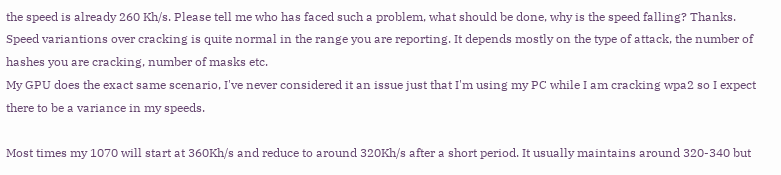the speed is already 260 Kh/s. Please tell me who has faced such a problem, what should be done, why is the speed falling? Thanks.
Speed variantions over cracking is quite normal in the range you are reporting. It depends mostly on the type of attack, the number of hashes you are cracking, number of masks etc.
My GPU does the exact same scenario, I've never considered it an issue just that I'm using my PC while I am cracking wpa2 so I expect there to be a variance in my speeds.

Most times my 1070 will start at 360Kh/s and reduce to around 320Kh/s after a short period. It usually maintains around 320-340 but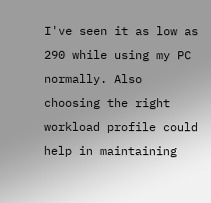I've seen it as low as 290 while using my PC normally. Also choosing the right workload profile could help in maintaining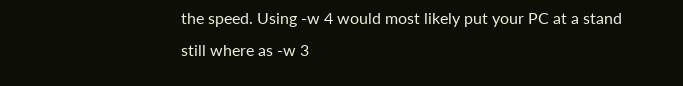the speed. Using -w 4 would most likely put your PC at a stand still where as -w 3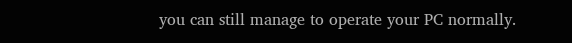you can still manage to operate your PC normally.